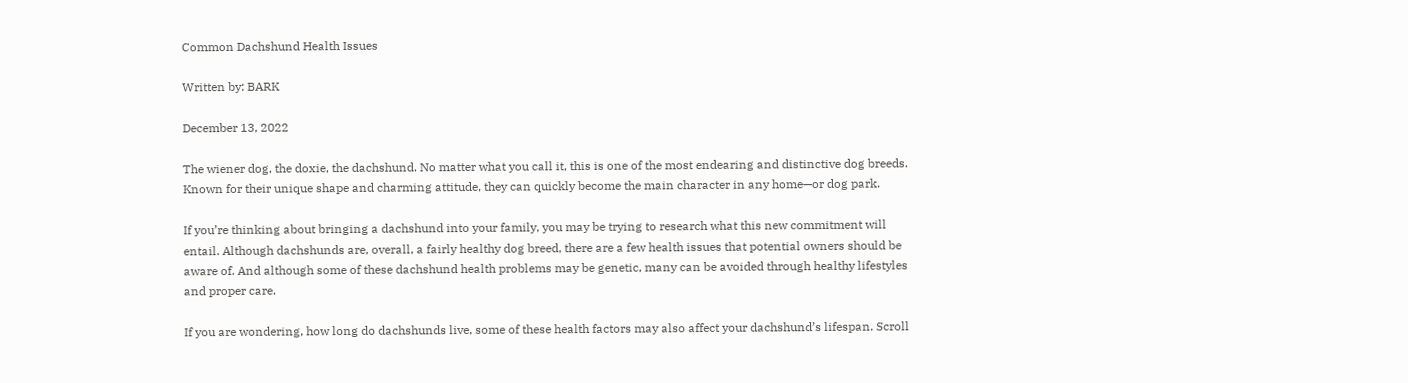Common Dachshund Health Issues

Written by: BARK

December 13, 2022

The wiener dog, the doxie, the dachshund. No matter what you call it, this is one of the most endearing and distinctive dog breeds. Known for their unique shape and charming attitude, they can quickly become the main character in any home—or dog park.

If you’re thinking about bringing a dachshund into your family, you may be trying to research what this new commitment will entail. Although dachshunds are, overall, a fairly healthy dog breed, there are a few health issues that potential owners should be aware of. And although some of these dachshund health problems may be genetic, many can be avoided through healthy lifestyles and proper care.

If you are wondering, how long do dachshunds live, some of these health factors may also affect your dachshund’s lifespan. Scroll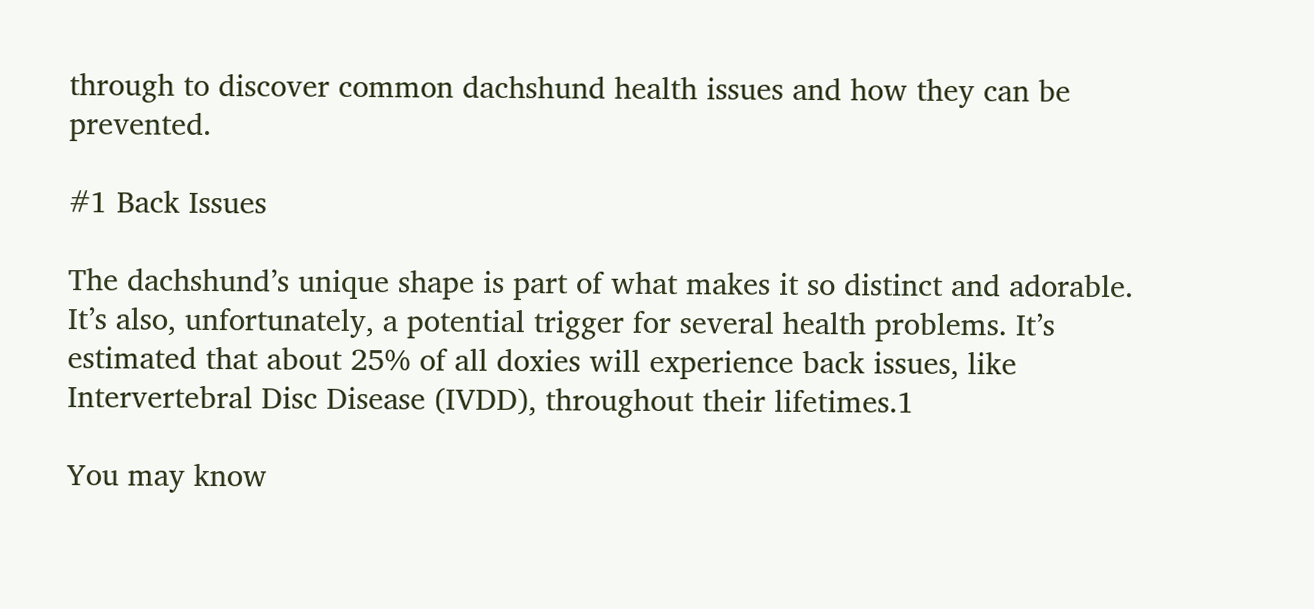through to discover common dachshund health issues and how they can be prevented.

#1 Back Issues

The dachshund’s unique shape is part of what makes it so distinct and adorable. It’s also, unfortunately, a potential trigger for several health problems. It’s estimated that about 25% of all doxies will experience back issues, like Intervertebral Disc Disease (IVDD), throughout their lifetimes.1

You may know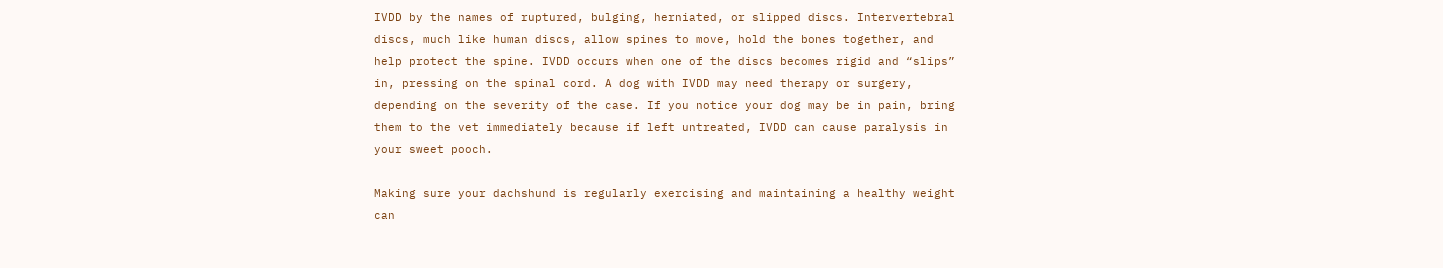IVDD by the names of ruptured, bulging, herniated, or slipped discs. Intervertebral discs, much like human discs, allow spines to move, hold the bones together, and help protect the spine. IVDD occurs when one of the discs becomes rigid and “slips” in, pressing on the spinal cord. A dog with IVDD may need therapy or surgery, depending on the severity of the case. If you notice your dog may be in pain, bring them to the vet immediately because if left untreated, IVDD can cause paralysis in your sweet pooch.

Making sure your dachshund is regularly exercising and maintaining a healthy weight can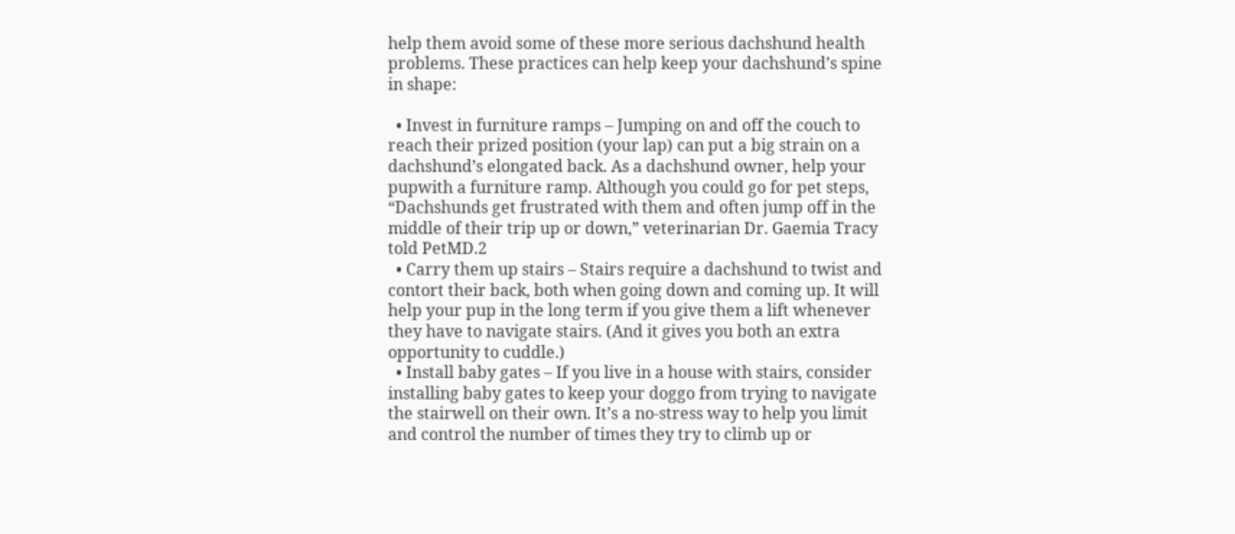help them avoid some of these more serious dachshund health problems. These practices can help keep your dachshund’s spine in shape:

  • Invest in furniture ramps – Jumping on and off the couch to reach their prized position (your lap) can put a big strain on a dachshund’s elongated back. As a dachshund owner, help your pupwith a furniture ramp. Although you could go for pet steps, “Dachshunds get frustrated with them and often jump off in the middle of their trip up or down,” veterinarian Dr. Gaemia Tracy told PetMD.2
  • Carry them up stairs – Stairs require a dachshund to twist and contort their back, both when going down and coming up. It will help your pup in the long term if you give them a lift whenever they have to navigate stairs. (And it gives you both an extra opportunity to cuddle.)
  • Install baby gates – If you live in a house with stairs, consider installing baby gates to keep your doggo from trying to navigate the stairwell on their own. It’s a no-stress way to help you limit and control the number of times they try to climb up or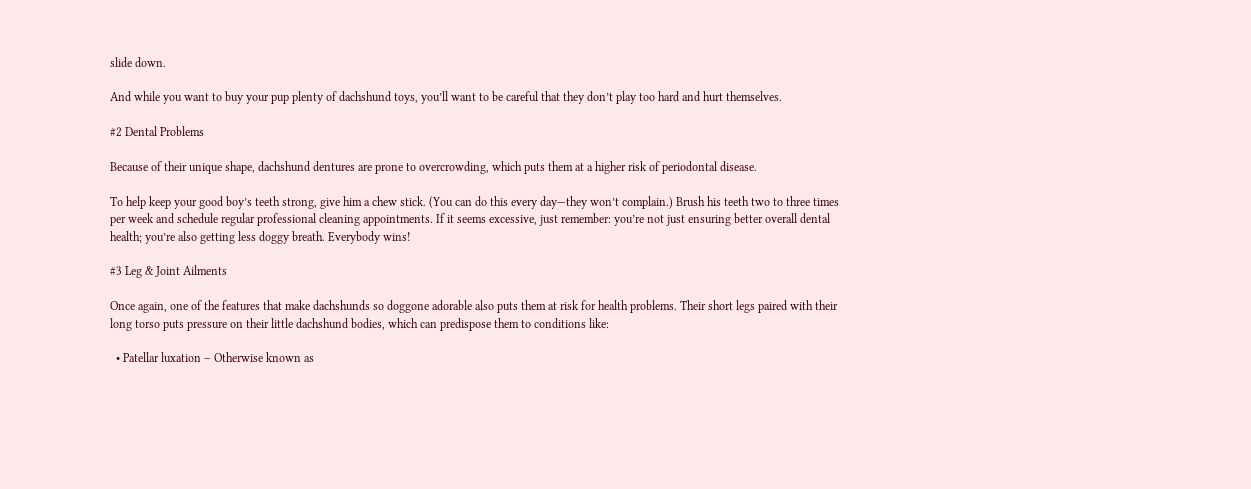slide down.

And while you want to buy your pup plenty of dachshund toys, you’ll want to be careful that they don’t play too hard and hurt themselves.

#2 Dental Problems

Because of their unique shape, dachshund dentures are prone to overcrowding, which puts them at a higher risk of periodontal disease.

To help keep your good boy’s teeth strong, give him a chew stick. (You can do this every day—they won’t complain.) Brush his teeth two to three times per week and schedule regular professional cleaning appointments. If it seems excessive, just remember: you’re not just ensuring better overall dental health; you’re also getting less doggy breath. Everybody wins!

#3 Leg & Joint Ailments

Once again, one of the features that make dachshunds so doggone adorable also puts them at risk for health problems. Their short legs paired with their long torso puts pressure on their little dachshund bodies, which can predispose them to conditions like:

  • Patellar luxation – Otherwise known as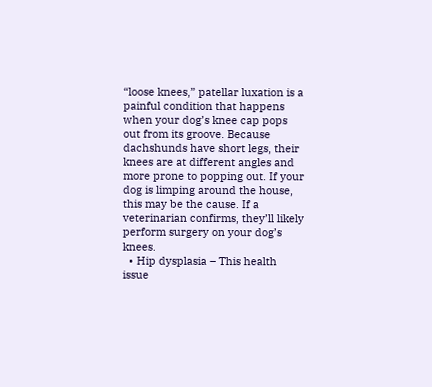“loose knees,” patellar luxation is a painful condition that happens when your dog’s knee cap pops out from its groove. Because dachshunds have short legs, their knees are at different angles and more prone to popping out. If your dog is limping around the house, this may be the cause. If a veterinarian confirms, they’ll likely perform surgery on your dog’s knees.
  • Hip dysplasia – This health issue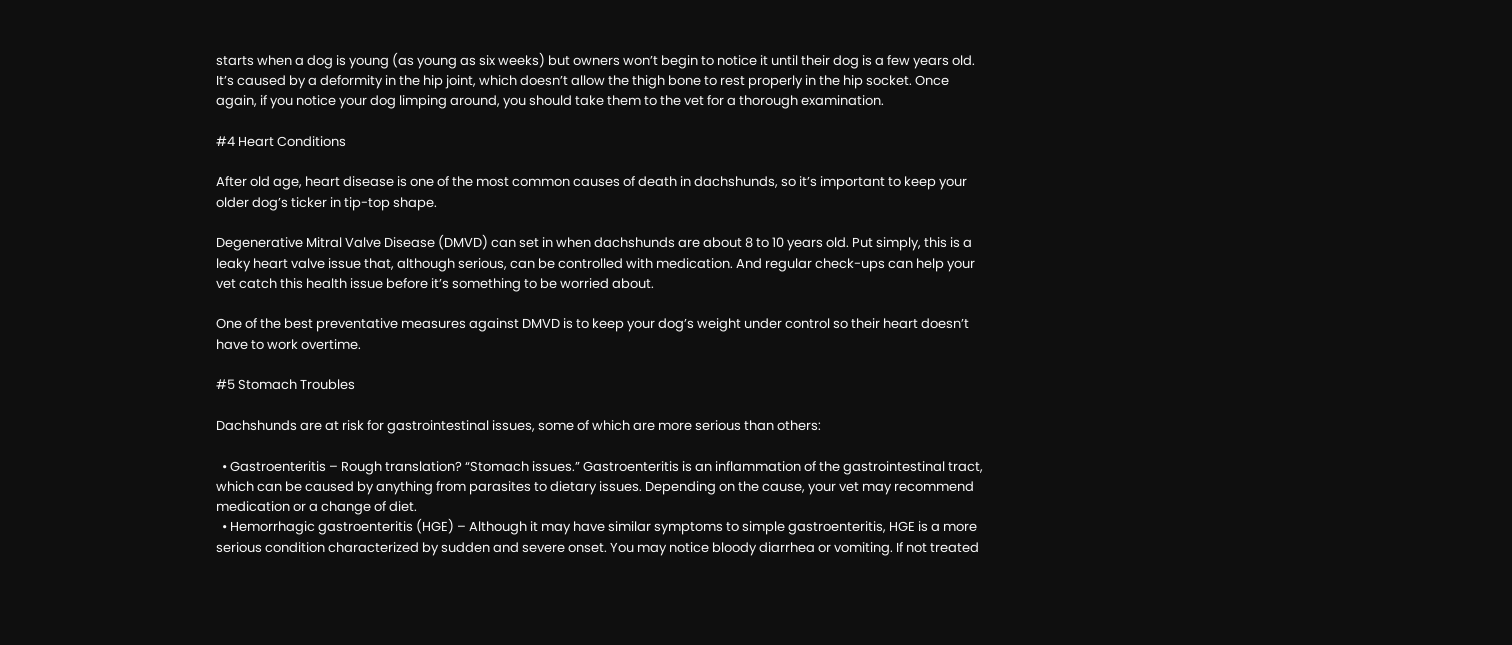starts when a dog is young (as young as six weeks) but owners won’t begin to notice it until their dog is a few years old. It’s caused by a deformity in the hip joint, which doesn’t allow the thigh bone to rest properly in the hip socket. Once again, if you notice your dog limping around, you should take them to the vet for a thorough examination.

#4 Heart Conditions

After old age, heart disease is one of the most common causes of death in dachshunds, so it’s important to keep your older dog’s ticker in tip-top shape.

Degenerative Mitral Valve Disease (DMVD) can set in when dachshunds are about 8 to 10 years old. Put simply, this is a leaky heart valve issue that, although serious, can be controlled with medication. And regular check-ups can help your vet catch this health issue before it’s something to be worried about.

One of the best preventative measures against DMVD is to keep your dog’s weight under control so their heart doesn’t have to work overtime.

#5 Stomach Troubles

Dachshunds are at risk for gastrointestinal issues, some of which are more serious than others:

  • Gastroenteritis – Rough translation? “Stomach issues.” Gastroenteritis is an inflammation of the gastrointestinal tract, which can be caused by anything from parasites to dietary issues. Depending on the cause, your vet may recommend medication or a change of diet.
  • Hemorrhagic gastroenteritis (HGE) – Although it may have similar symptoms to simple gastroenteritis, HGE is a more serious condition characterized by sudden and severe onset. You may notice bloody diarrhea or vomiting. If not treated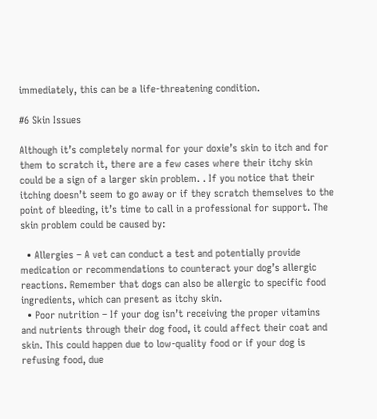immediately, this can be a life-threatening condition.

#6 Skin Issues

Although it’s completely normal for your doxie’s skin to itch and for them to scratch it, there are a few cases where their itchy skin could be a sign of a larger skin problem. . If you notice that their itching doesn’t seem to go away or if they scratch themselves to the point of bleeding, it’s time to call in a professional for support. The skin problem could be caused by:

  • Allergies – A vet can conduct a test and potentially provide medication or recommendations to counteract your dog’s allergic reactions. Remember that dogs can also be allergic to specific food ingredients, which can present as itchy skin.
  • Poor nutrition – If your dog isn’t receiving the proper vitamins and nutrients through their dog food, it could affect their coat and skin. This could happen due to low-quality food or if your dog is refusing food, due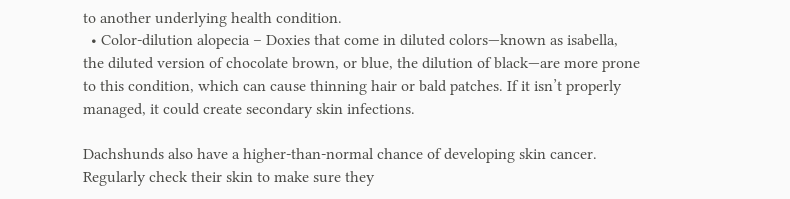to another underlying health condition.
  • Color-dilution alopecia – Doxies that come in diluted colors—known as isabella, the diluted version of chocolate brown, or blue, the dilution of black—are more prone to this condition, which can cause thinning hair or bald patches. If it isn’t properly managed, it could create secondary skin infections.

Dachshunds also have a higher-than-normal chance of developing skin cancer. Regularly check their skin to make sure they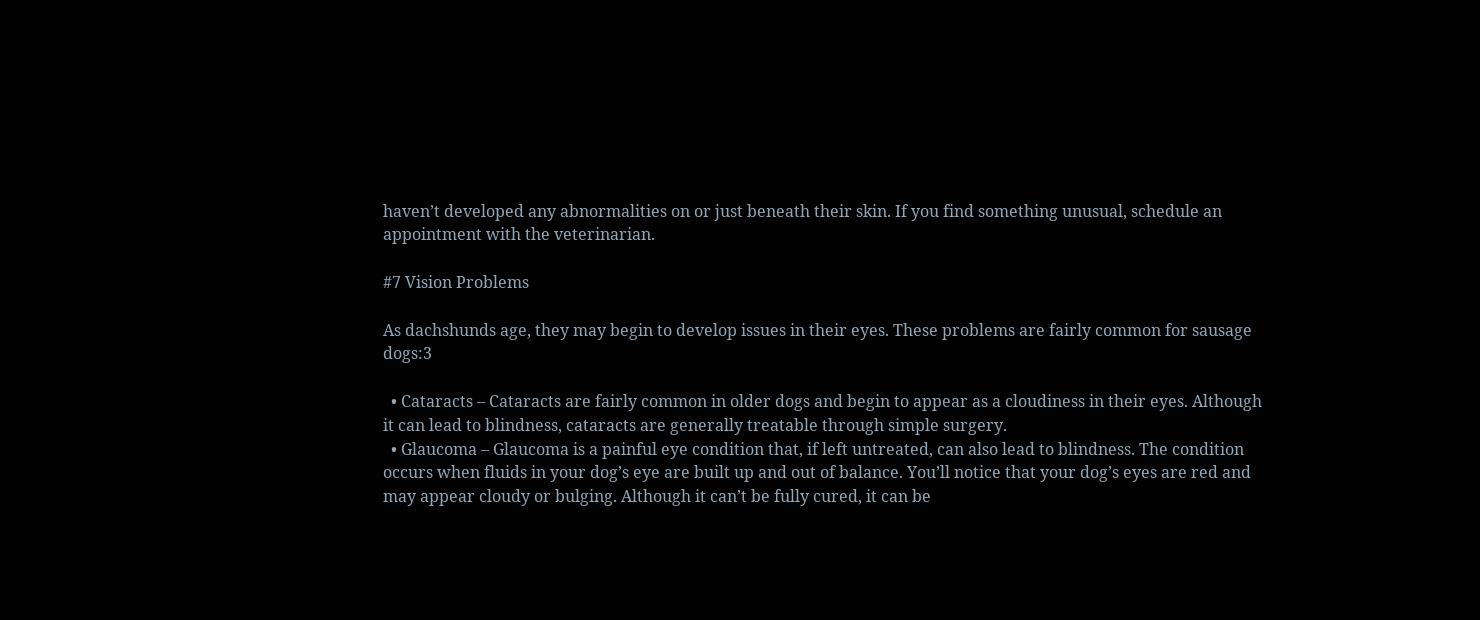haven’t developed any abnormalities on or just beneath their skin. If you find something unusual, schedule an appointment with the veterinarian.

#7 Vision Problems

As dachshunds age, they may begin to develop issues in their eyes. These problems are fairly common for sausage dogs:3

  • Cataracts – Cataracts are fairly common in older dogs and begin to appear as a cloudiness in their eyes. Although it can lead to blindness, cataracts are generally treatable through simple surgery.
  • Glaucoma – Glaucoma is a painful eye condition that, if left untreated, can also lead to blindness. The condition occurs when fluids in your dog’s eye are built up and out of balance. You’ll notice that your dog’s eyes are red and may appear cloudy or bulging. Although it can’t be fully cured, it can be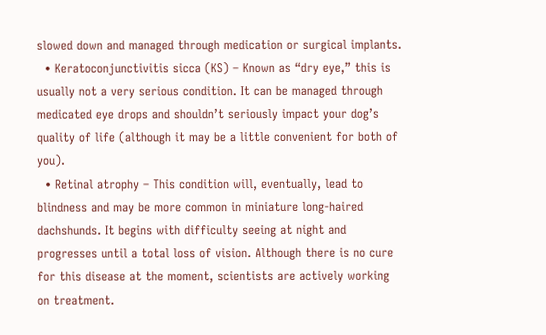slowed down and managed through medication or surgical implants.
  • Keratoconjunctivitis sicca (KS) – Known as “dry eye,” this is usually not a very serious condition. It can be managed through medicated eye drops and shouldn’t seriously impact your dog’s quality of life (although it may be a little convenient for both of you).
  • Retinal atrophy – This condition will, eventually, lead to blindness and may be more common in miniature long-haired dachshunds. It begins with difficulty seeing at night and progresses until a total loss of vision. Although there is no cure for this disease at the moment, scientists are actively working on treatment.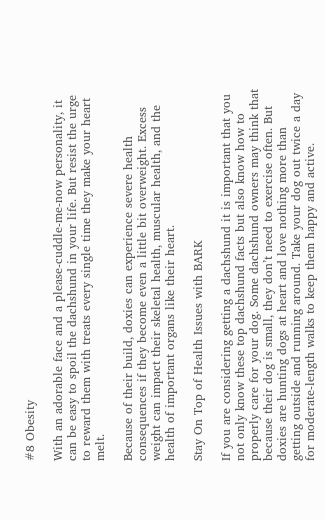#8 Obesity

With an adorable face and a please-cuddle-me-now personality, it can be easy to spoil the dachshund in your life. But resist the urge to reward them with treats every single time they make your heart melt.

Because of their build, doxies can experience severe health consequences if they become even a little bit overweight. Excess weight can impact their skeletal health, muscular health, and the health of important organs like their heart.

Stay On Top of Health Issues with BARK

If you are considering getting a dachshund it is important that you not only know these top dachshund facts but also know how to properly care for your dog. Some dachshund owners may think that because their dog is small, they don’t need to exercise often. But doxies are hunting dogs at heart and love nothing more than getting outside and running around. Take your dog out twice a day for moderate-length walks to keep them happy and active.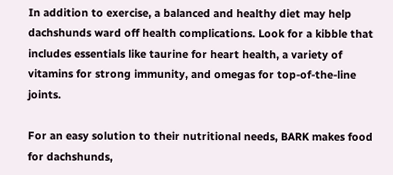In addition to exercise, a balanced and healthy diet may help dachshunds ward off health complications. Look for a kibble that includes essentials like taurine for heart health, a variety of vitamins for strong immunity, and omegas for top-of-the-line joints.

For an easy solution to their nutritional needs, BARK makes food for dachshunds,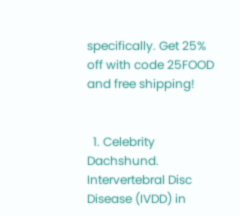specifically. Get 25% off with code 25FOOD and free shipping!


  1. Celebrity Dachshund. Intervertebral Disc Disease (IVDD) in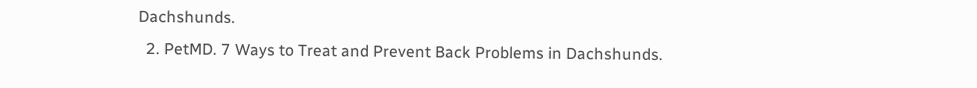Dachshunds.
  2. PetMD. 7 Ways to Treat and Prevent Back Problems in Dachshunds.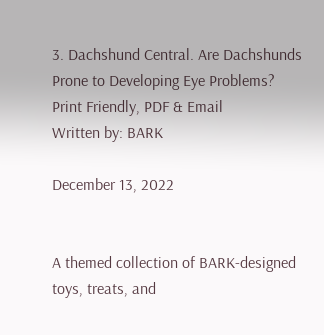3. Dachshund Central. Are Dachshunds Prone to Developing Eye Problems?
Print Friendly, PDF & Email
Written by: BARK

December 13, 2022


A themed collection of BARK-designed toys, treats, and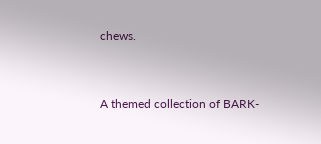chews.


A themed collection of BARK-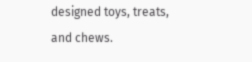designed toys, treats, and chews.